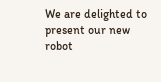We are delighted to present our new robot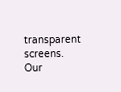transparent screens. Our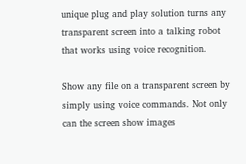unique plug and play solution turns any transparent screen into a talking robot that works using voice recognition.

Show any file on a transparent screen by simply using voice commands. Not only can the screen show images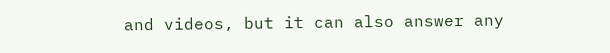and videos, but it can also answer any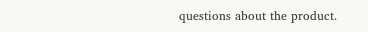questions about the product.